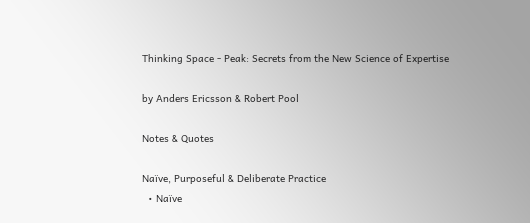Thinking Space - Peak: Secrets from the New Science of Expertise

by Anders Ericsson & Robert Pool

Notes & Quotes

Naïve, Purposeful & Deliberate Practice
  • Naïve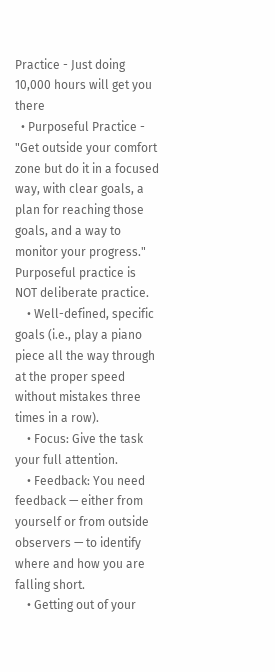Practice - Just doing 10,000 hours will get you there
  • Purposeful Practice - "Get outside your comfort zone but do it in a focused way, with clear goals, a plan for reaching those goals, and a way to monitor your progress." Purposeful practice is NOT deliberate practice.
    • Well-defined, specific goals (i.e., play a piano piece all the way through at the proper speed without mistakes three times in a row).
    • Focus: Give the task your full attention.
    • Feedback: You need feedback — either from yourself or from outside observers — to identify where and how you are falling short.
    • Getting out of your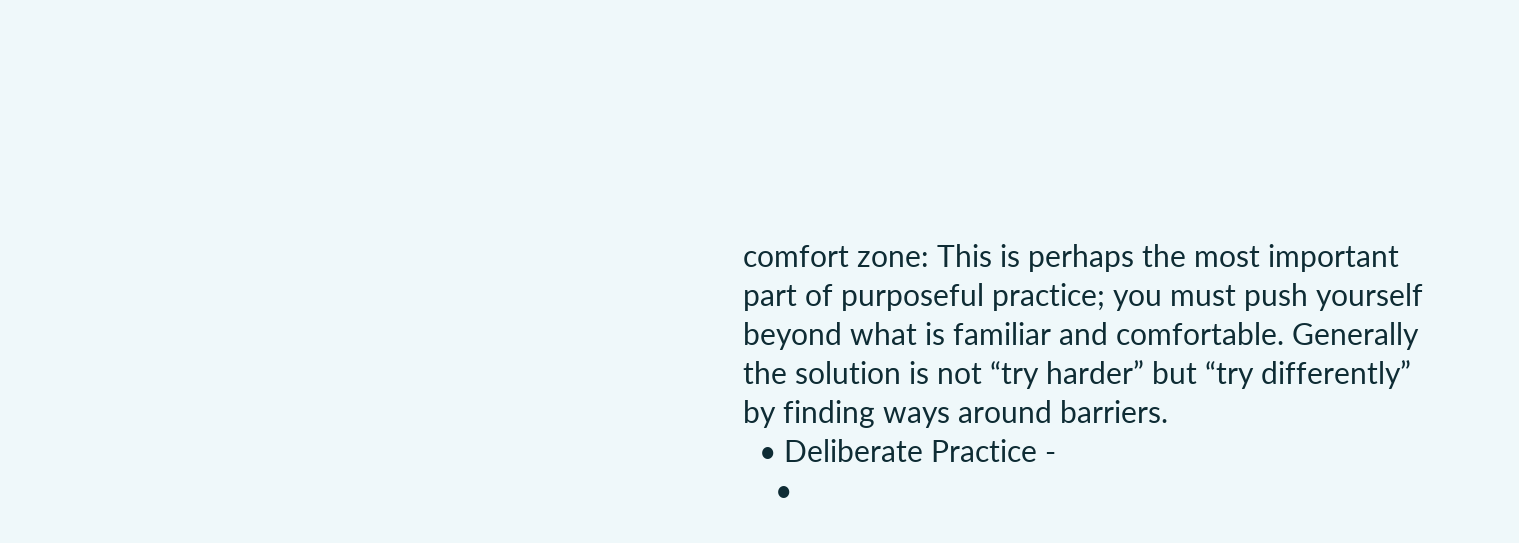comfort zone: This is perhaps the most important part of purposeful practice; you must push yourself beyond what is familiar and comfortable. Generally the solution is not “try harder” but “try differently” by finding ways around barriers.
  • Deliberate Practice -
    •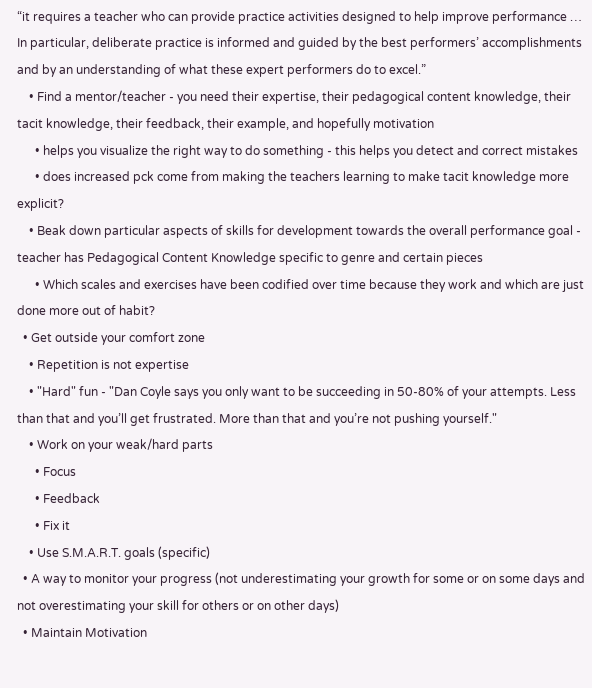“it requires a teacher who can provide practice activities designed to help improve performance … In particular, deliberate practice is informed and guided by the best performers’ accomplishments and by an understanding of what these expert performers do to excel.”
    • Find a mentor/teacher - you need their expertise, their pedagogical content knowledge, their tacit knowledge, their feedback, their example, and hopefully motivation
      • helps you visualize the right way to do something - this helps you detect and correct mistakes
      • does increased pck come from making the teachers learning to make tacit knowledge more explicit?
    • Beak down particular aspects of skills for development towards the overall performance goal - teacher has Pedagogical Content Knowledge specific to genre and certain pieces
      • Which scales and exercises have been codified over time because they work and which are just done more out of habit?
  • Get outside your comfort zone
    • Repetition is not expertise
    • "Hard" fun - "Dan Coyle says you only want to be succeeding in 50-80% of your attempts. Less than that and you’ll get frustrated. More than that and you’re not pushing yourself."
    • Work on your weak/hard parts
      • Focus
      • Feedback
      • Fix it
    • Use S.M.A.R.T. goals (specific)
  • A way to monitor your progress (not underestimating your growth for some or on some days and not overestimating your skill for others or on other days)
  • Maintain Motivation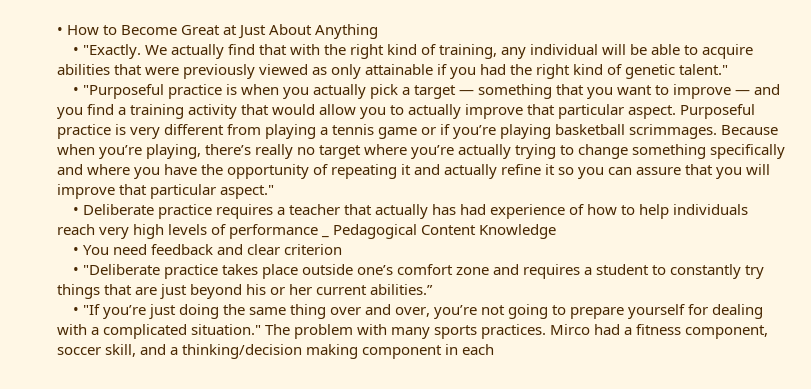• How to Become Great at Just About Anything
    • "Exactly. We actually find that with the right kind of training, any individual will be able to acquire abilities that were previously viewed as only attainable if you had the right kind of genetic talent."
    • "Purposeful practice is when you actually pick a target — something that you want to improve — and you find a training activity that would allow you to actually improve that particular aspect. Purposeful practice is very different from playing a tennis game or if you’re playing basketball scrimmages. Because when you’re playing, there’s really no target where you’re actually trying to change something specifically and where you have the opportunity of repeating it and actually refine it so you can assure that you will improve that particular aspect."
    • Deliberate practice requires a teacher that actually has had experience of how to help individuals reach very high levels of performance _ Pedagogical Content Knowledge
    • You need feedback and clear criterion
    • "Deliberate practice takes place outside one’s comfort zone and requires a student to constantly try things that are just beyond his or her current abilities.”
    • "If you’re just doing the same thing over and over, you’re not going to prepare yourself for dealing with a complicated situation." The problem with many sports practices. Mirco had a fitness component, soccer skill, and a thinking/decision making component in each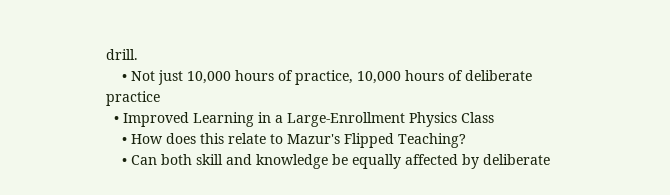drill.
    • Not just 10,000 hours of practice, 10,000 hours of deliberate practice
  • Improved Learning in a Large-Enrollment Physics Class
    • How does this relate to Mazur's Flipped Teaching?
    • Can both skill and knowledge be equally affected by deliberate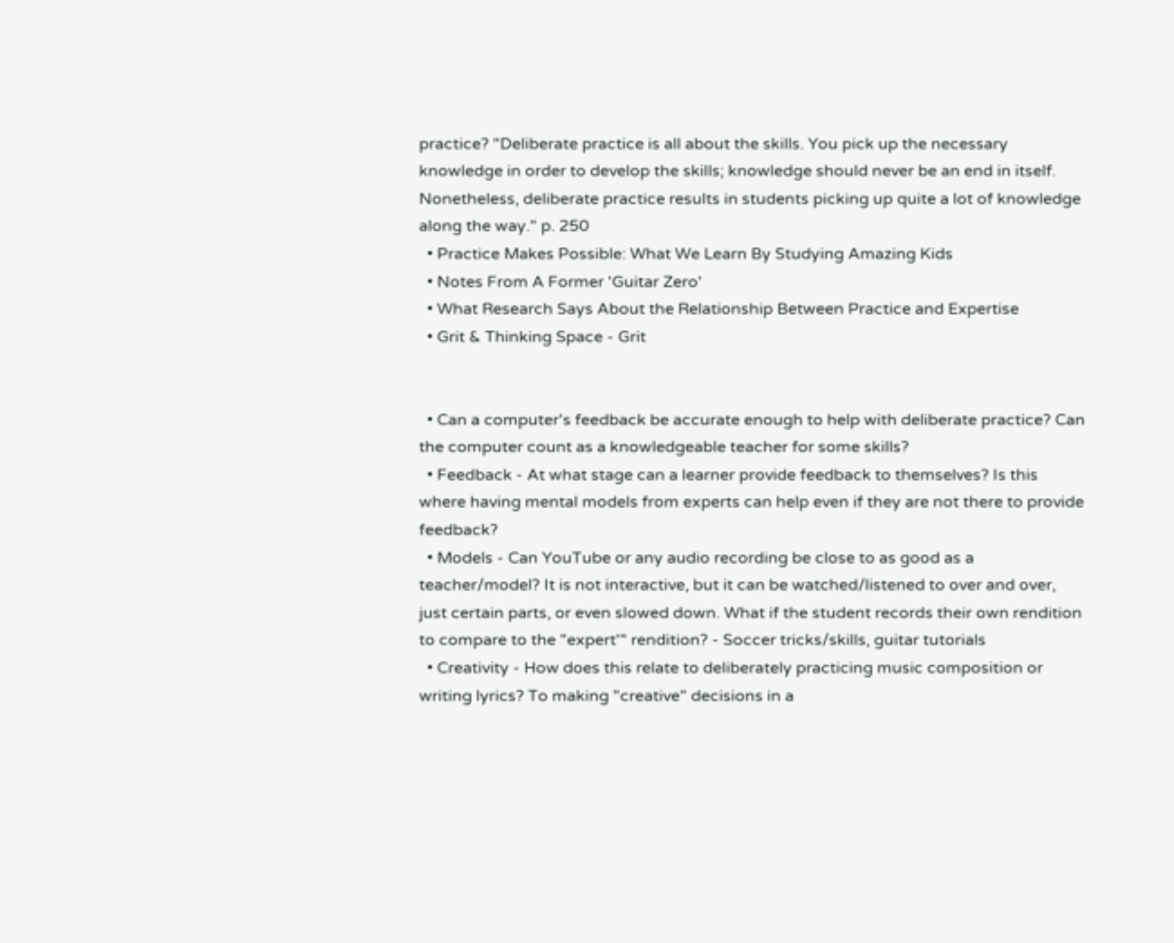practice? "Deliberate practice is all about the skills. You pick up the necessary knowledge in order to develop the skills; knowledge should never be an end in itself. Nonetheless, deliberate practice results in students picking up quite a lot of knowledge along the way." p. 250
  • Practice Makes Possible: What We Learn By Studying Amazing Kids
  • Notes From A Former 'Guitar Zero'
  • What Research Says About the Relationship Between Practice and Expertise
  • Grit & Thinking Space - Grit


  • Can a computer's feedback be accurate enough to help with deliberate practice? Can the computer count as a knowledgeable teacher for some skills?
  • Feedback - At what stage can a learner provide feedback to themselves? Is this where having mental models from experts can help even if they are not there to provide feedback?
  • Models - Can YouTube or any audio recording be close to as good as a teacher/model? It is not interactive, but it can be watched/listened to over and over, just certain parts, or even slowed down. What if the student records their own rendition to compare to the "expert'" rendition? - Soccer tricks/skills, guitar tutorials
  • Creativity - How does this relate to deliberately practicing music composition or writing lyrics? To making "creative" decisions in a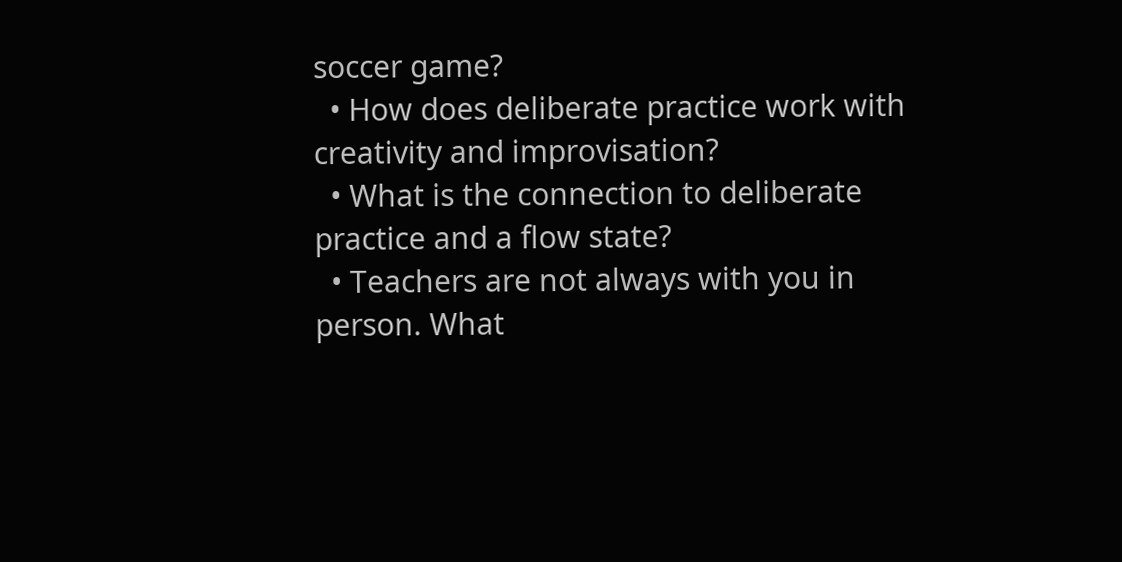soccer game?
  • How does deliberate practice work with creativity and improvisation?
  • What is the connection to deliberate practice and a flow state?
  • Teachers are not always with you in person. What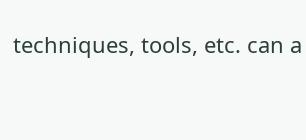techniques, tools, etc. can a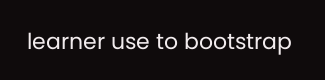learner use to bootstrap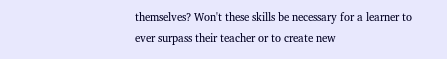themselves? Won't these skills be necessary for a learner to ever surpass their teacher or to create new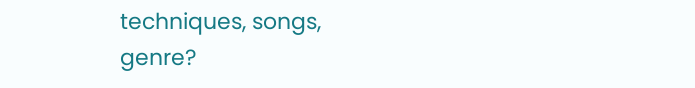techniques, songs, genre?